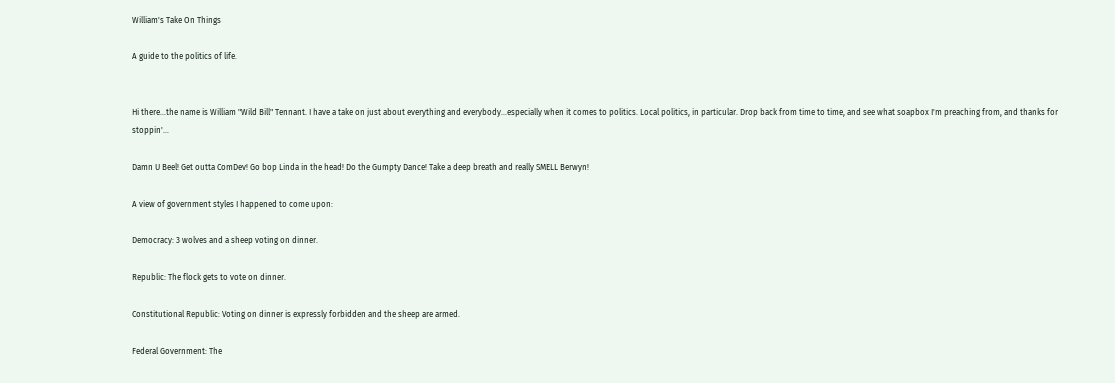William's Take On Things

A guide to the politics of life.


Hi there...the name is William "Wild Bill" Tennant. I have a take on just about everything and everybody...especially when it comes to politics. Local politics, in particular. Drop back from time to time, and see what soapbox I'm preaching from, and thanks for stoppin'...

Damn U Beel! Get outta ComDev! Go bop Linda in the head! Do the Gumpty Dance! Take a deep breath and really SMELL Berwyn!

A view of government styles I happened to come upon:

Democracy: 3 wolves and a sheep voting on dinner.

Republic: The flock gets to vote on dinner.

Constitutional Republic: Voting on dinner is expressly forbidden and the sheep are armed.

Federal Government: The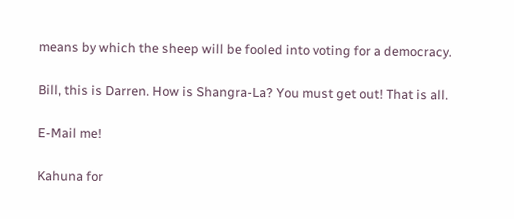means by which the sheep will be fooled into voting for a democracy.

Bill, this is Darren. How is Shangra-La? You must get out! That is all.

E-Mail me!

Kahuna for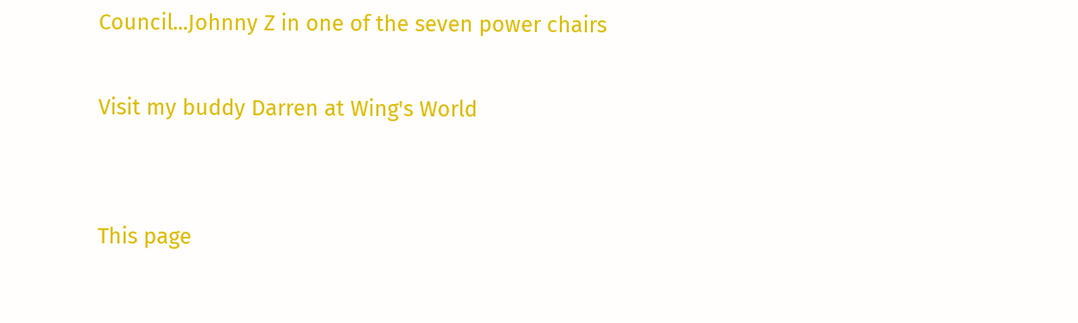Council...Johnny Z in one of the seven power chairs

Visit my buddy Darren at Wing's World


This page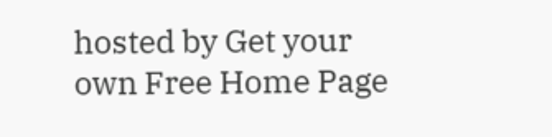hosted by Get your own Free Home Page